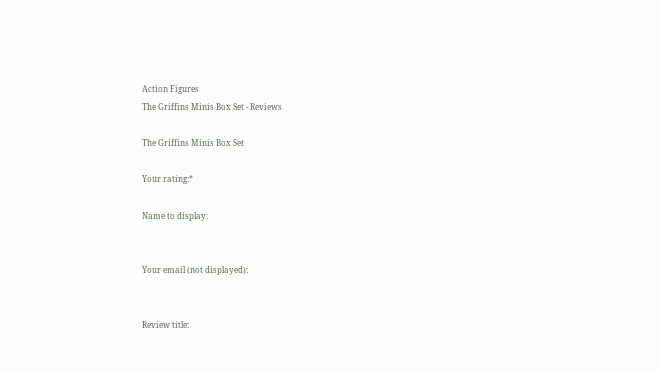Action Figures
The Griffins Minis Box Set - Reviews

The Griffins Minis Box Set

Your rating:*

Name to display:


Your email (not displayed):


Review title: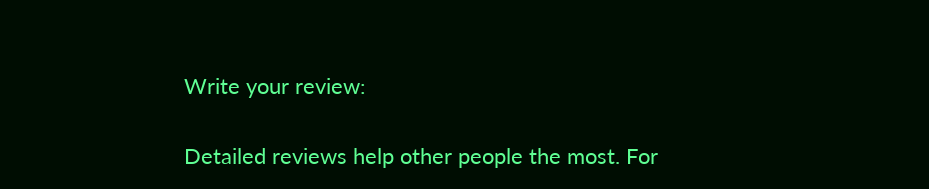Write your review:

Detailed reviews help other people the most. For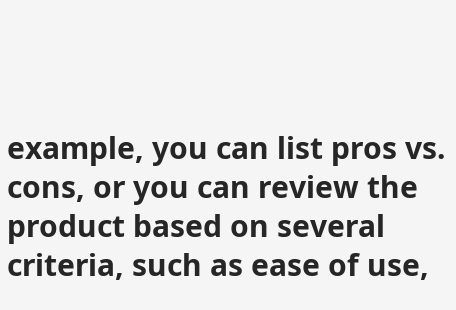example, you can list pros vs. cons, or you can review the product based on several criteria, such as ease of use,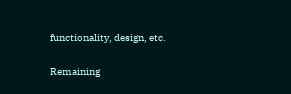functionality, design, etc.

Remaining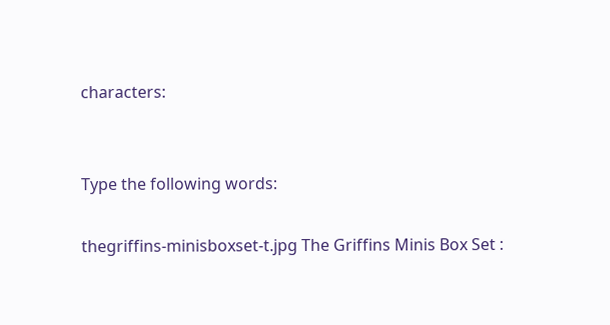characters:


Type the following words:

thegriffins-minisboxset-t.jpg The Griffins Minis Box Set :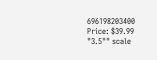696198203400 Price: $39.99
"3.5"" scale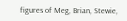figures of Meg, Brian, Stewie,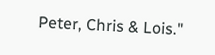Peter, Chris & Lois."